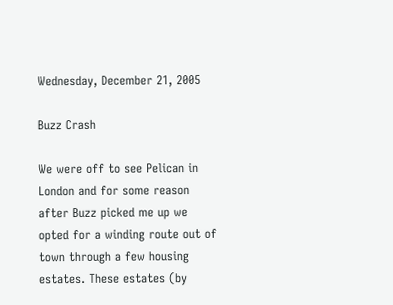Wednesday, December 21, 2005

Buzz Crash

We were off to see Pelican in London and for some reason after Buzz picked me up we opted for a winding route out of town through a few housing estates. These estates (by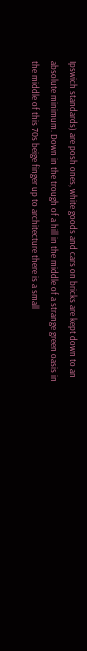Ipswich standards) are posh ones, white goods and cars on bricks are kept down to an absolute minimum. Down in the trough of a hill in the middle of a strange green oasis in the middle of this 70s beige finger up to architecture there is a small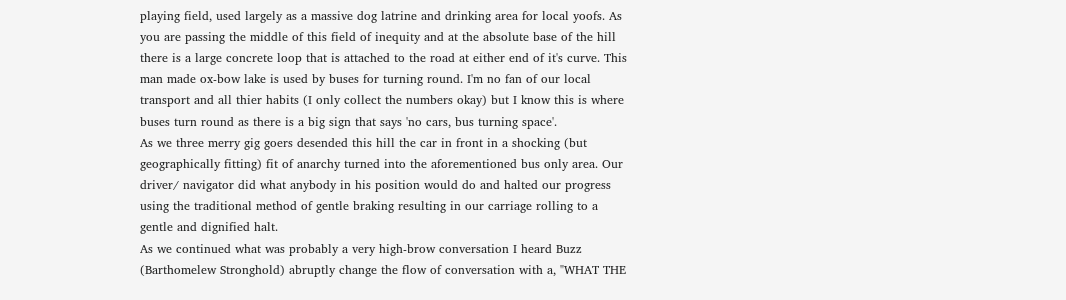playing field, used largely as a massive dog latrine and drinking area for local yoofs. As you are passing the middle of this field of inequity and at the absolute base of the hill there is a large concrete loop that is attached to the road at either end of it's curve. This man made ox-bow lake is used by buses for turning round. I'm no fan of our local transport and all thier habits (I only collect the numbers okay) but I know this is where buses turn round as there is a big sign that says 'no cars, bus turning space'.
As we three merry gig goers desended this hill the car in front in a shocking (but geographically fitting) fit of anarchy turned into the aforementioned bus only area. Our driver/ navigator did what anybody in his position would do and halted our progress using the traditional method of gentle braking resulting in our carriage rolling to a gentle and dignified halt.
As we continued what was probably a very high-brow conversation I heard Buzz (Barthomelew Stronghold) abruptly change the flow of conversation with a, "WHAT THE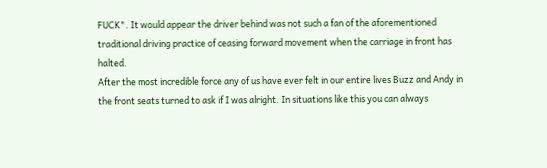FUCK". It would appear the driver behind was not such a fan of the aforementioned traditional driving practice of ceasing forward movement when the carriage in front has halted.
After the most incredible force any of us have ever felt in our entire lives Buzz and Andy in the front seats turned to ask if I was alright. In situations like this you can always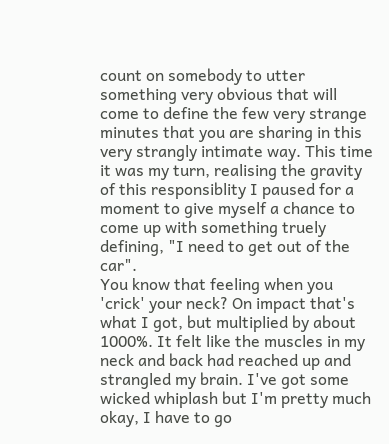count on somebody to utter something very obvious that will come to define the few very strange minutes that you are sharing in this very strangly intimate way. This time it was my turn, realising the gravity of this responsiblity I paused for a moment to give myself a chance to come up with something truely defining, "I need to get out of the car".
You know that feeling when you 'crick' your neck? On impact that's what I got, but multiplied by about 1000%. It felt like the muscles in my neck and back had reached up and strangled my brain. I've got some wicked whiplash but I'm pretty much okay, I have to go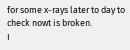for some x-rays later to day to check nowt is broken.
I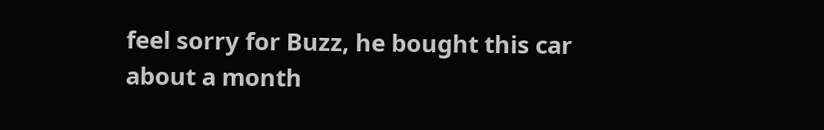feel sorry for Buzz, he bought this car about a month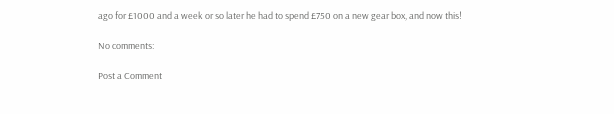ago for £1000 and a week or so later he had to spend £750 on a new gear box, and now this!

No comments:

Post a Comment